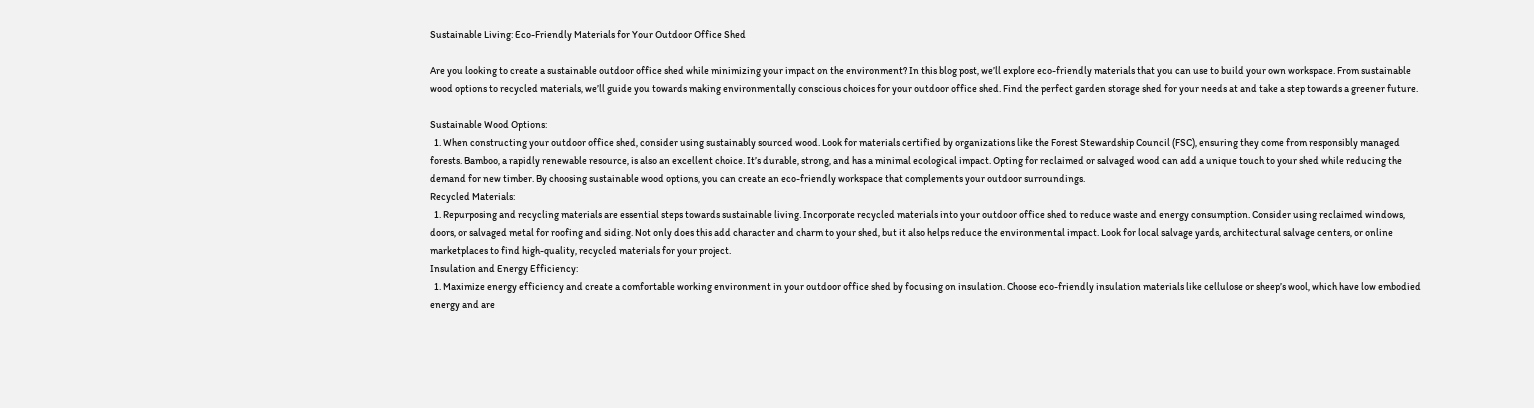Sustainable Living: Eco-Friendly Materials for Your Outdoor Office Shed

Are you looking to create a sustainable outdoor office shed while minimizing your impact on the environment? In this blog post, we’ll explore eco-friendly materials that you can use to build your own workspace. From sustainable wood options to recycled materials, we’ll guide you towards making environmentally conscious choices for your outdoor office shed. Find the perfect garden storage shed for your needs at and take a step towards a greener future.

Sustainable Wood Options:
  1. When constructing your outdoor office shed, consider using sustainably sourced wood. Look for materials certified by organizations like the Forest Stewardship Council (FSC), ensuring they come from responsibly managed forests. Bamboo, a rapidly renewable resource, is also an excellent choice. It’s durable, strong, and has a minimal ecological impact. Opting for reclaimed or salvaged wood can add a unique touch to your shed while reducing the demand for new timber. By choosing sustainable wood options, you can create an eco-friendly workspace that complements your outdoor surroundings.
Recycled Materials:
  1. Repurposing and recycling materials are essential steps towards sustainable living. Incorporate recycled materials into your outdoor office shed to reduce waste and energy consumption. Consider using reclaimed windows, doors, or salvaged metal for roofing and siding. Not only does this add character and charm to your shed, but it also helps reduce the environmental impact. Look for local salvage yards, architectural salvage centers, or online marketplaces to find high-quality, recycled materials for your project.
Insulation and Energy Efficiency:
  1. Maximize energy efficiency and create a comfortable working environment in your outdoor office shed by focusing on insulation. Choose eco-friendly insulation materials like cellulose or sheep’s wool, which have low embodied energy and are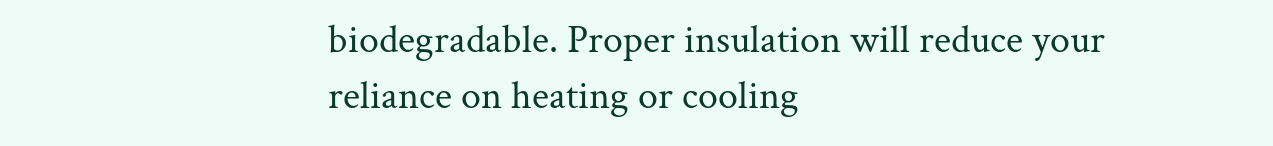biodegradable. Proper insulation will reduce your reliance on heating or cooling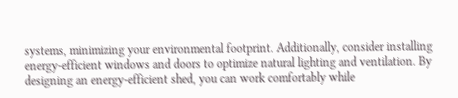systems, minimizing your environmental footprint. Additionally, consider installing energy-efficient windows and doors to optimize natural lighting and ventilation. By designing an energy-efficient shed, you can work comfortably while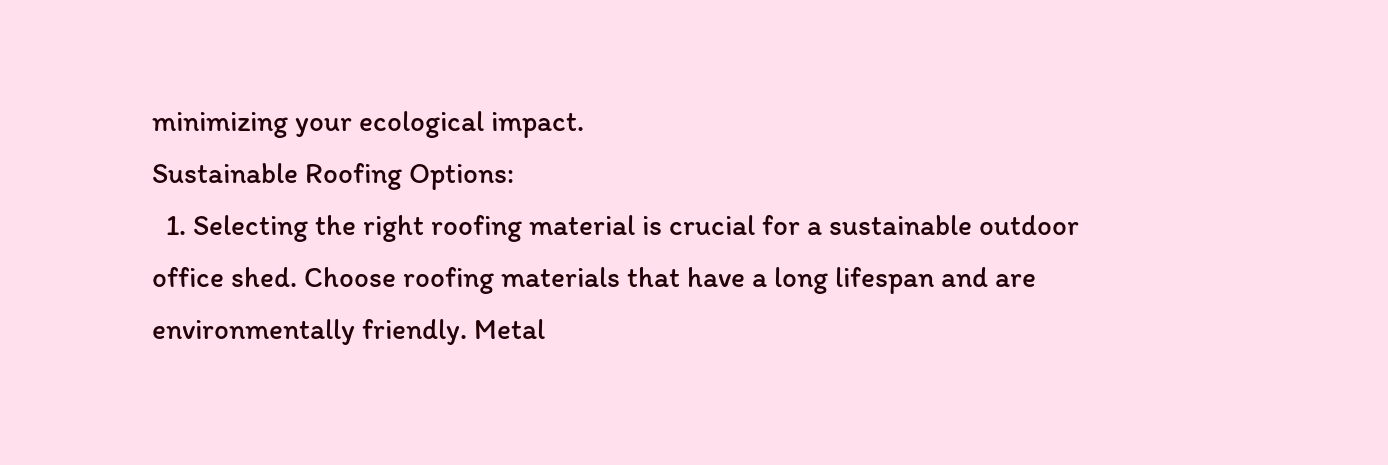minimizing your ecological impact.
Sustainable Roofing Options:
  1. Selecting the right roofing material is crucial for a sustainable outdoor office shed. Choose roofing materials that have a long lifespan and are environmentally friendly. Metal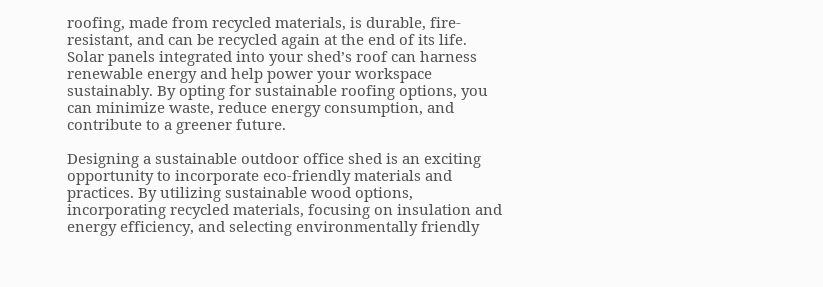roofing, made from recycled materials, is durable, fire-resistant, and can be recycled again at the end of its life. Solar panels integrated into your shed’s roof can harness renewable energy and help power your workspace sustainably. By opting for sustainable roofing options, you can minimize waste, reduce energy consumption, and contribute to a greener future.

Designing a sustainable outdoor office shed is an exciting opportunity to incorporate eco-friendly materials and practices. By utilizing sustainable wood options, incorporating recycled materials, focusing on insulation and energy efficiency, and selecting environmentally friendly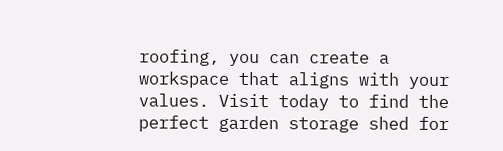roofing, you can create a workspace that aligns with your values. Visit today to find the perfect garden storage shed for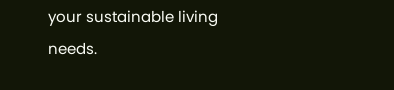your sustainable living needs.